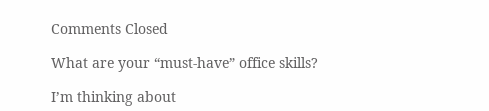Comments Closed

What are your “must-have” office skills?

I’m thinking about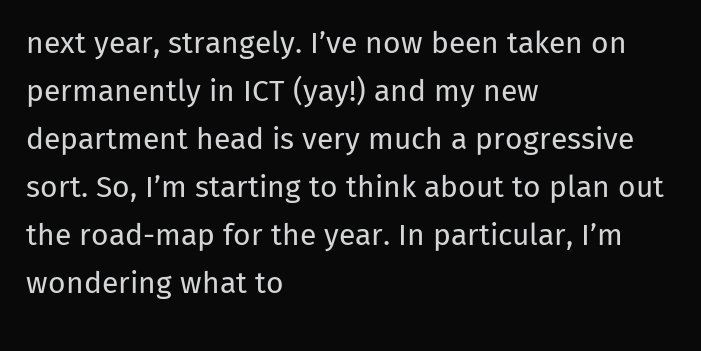next year, strangely. I’ve now been taken on permanently in ICT (yay!) and my new department head is very much a progressive sort. So, I’m starting to think about to plan out the road-map for the year. In particular, I’m wondering what to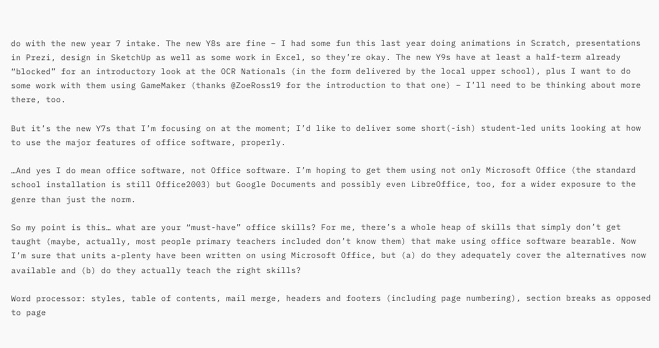do with the new year 7 intake. The new Y8s are fine – I had some fun this last year doing animations in Scratch, presentations in Prezi, design in SketchUp as well as some work in Excel, so they’re okay. The new Y9s have at least a half-term already “blocked” for an introductory look at the OCR Nationals (in the form delivered by the local upper school), plus I want to do some work with them using GameMaker (thanks @ZoeRoss19 for the introduction to that one) – I’ll need to be thinking about more there, too.

But it’s the new Y7s that I’m focusing on at the moment; I’d like to deliver some short(-ish) student-led units looking at how to use the major features of office software, properly.

…And yes I do mean office software, not Office software. I’m hoping to get them using not only Microsoft Office (the standard school installation is still Office2003) but Google Documents and possibly even LibreOffice, too, for a wider exposure to the genre than just the norm.

So my point is this… what are your “must-have” office skills? For me, there’s a whole heap of skills that simply don’t get taught (maybe, actually, most people primary teachers included don’t know them) that make using office software bearable. Now I’m sure that units a-plenty have been written on using Microsoft Office, but (a) do they adequately cover the alternatives now available and (b) do they actually teach the right skills?

Word processor: styles, table of contents, mail merge, headers and footers (including page numbering), section breaks as opposed to page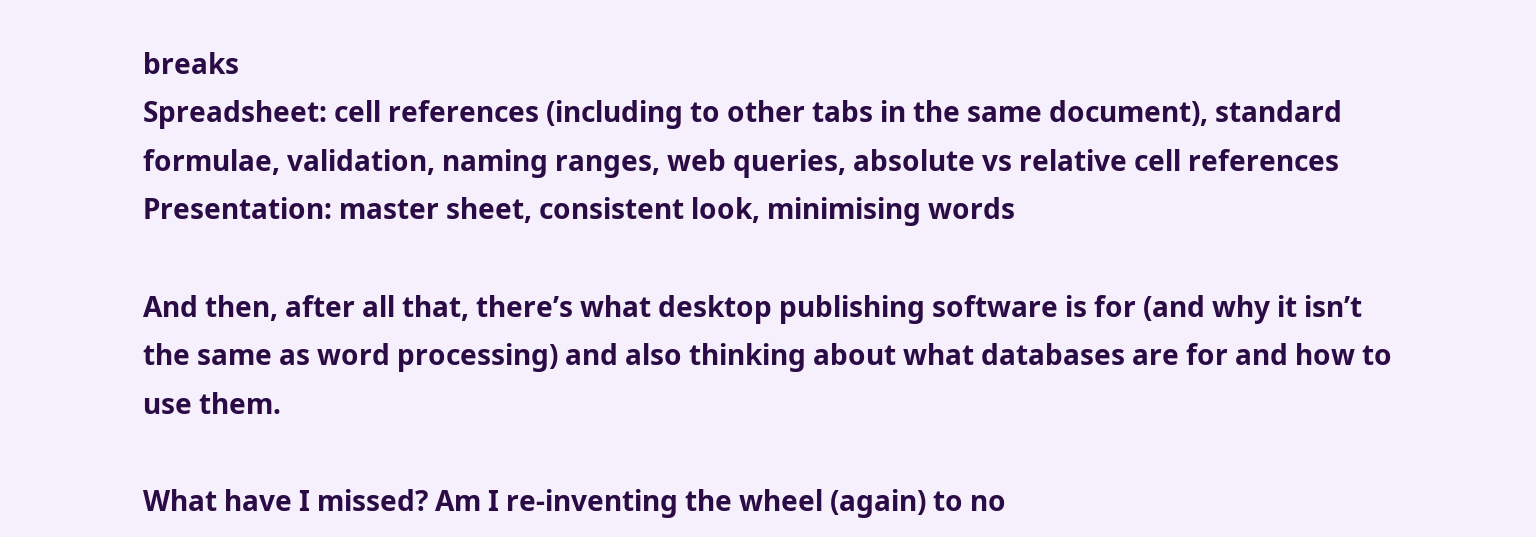breaks
Spreadsheet: cell references (including to other tabs in the same document), standard formulae, validation, naming ranges, web queries, absolute vs relative cell references
Presentation: master sheet, consistent look, minimising words

And then, after all that, there’s what desktop publishing software is for (and why it isn’t the same as word processing) and also thinking about what databases are for and how to use them.

What have I missed? Am I re-inventing the wheel (again) to no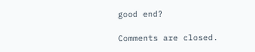good end?

Comments are closed.